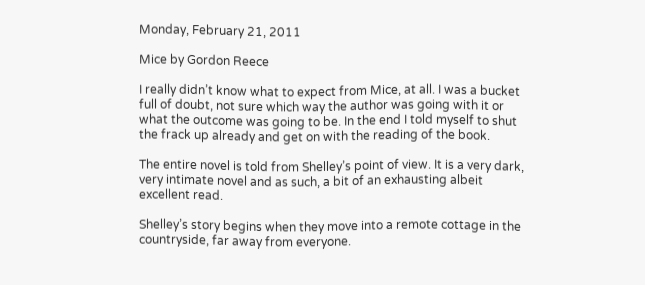Monday, February 21, 2011

Mice by Gordon Reece

I really didn’t know what to expect from Mice, at all. I was a bucket full of doubt, not sure which way the author was going with it or what the outcome was going to be. In the end I told myself to shut the frack up already and get on with the reading of the book.

The entire novel is told from Shelley’s point of view. It is a very dark, very intimate novel and as such, a bit of an exhausting albeit excellent read.

Shelley’s story begins when they move into a remote cottage in the countryside, far away from everyone.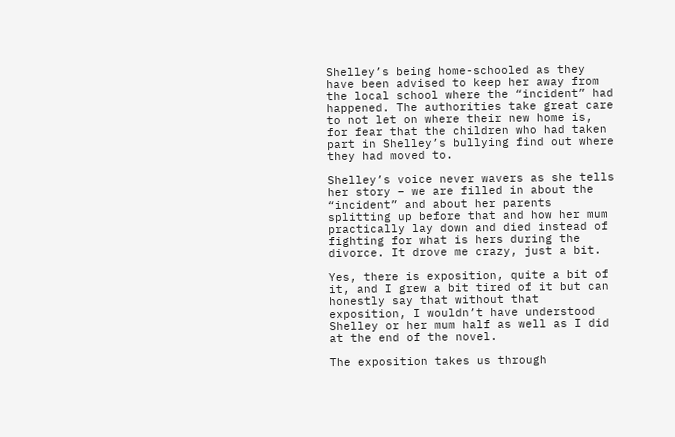Shelley’s being home-schooled as they have been advised to keep her away from the local school where the “incident” had happened. The authorities take great care to not let on where their new home is, for fear that the children who had taken part in Shelley’s bullying find out where they had moved to.

Shelley’s voice never wavers as she tells her story – we are filled in about the “incident” and about her parents splitting up before that and how her mum practically lay down and died instead of fighting for what is hers during the divorce. It drove me crazy, just a bit.

Yes, there is exposition, quite a bit of it, and I grew a bit tired of it but can honestly say that without that exposition, I wouldn’t have understood Shelley or her mum half as well as I did at the end of the novel.

The exposition takes us through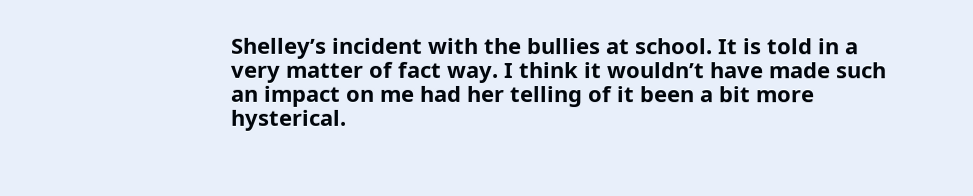Shelley’s incident with the bullies at school. It is told in a very matter of fact way. I think it wouldn’t have made such an impact on me had her telling of it been a bit more hysterical.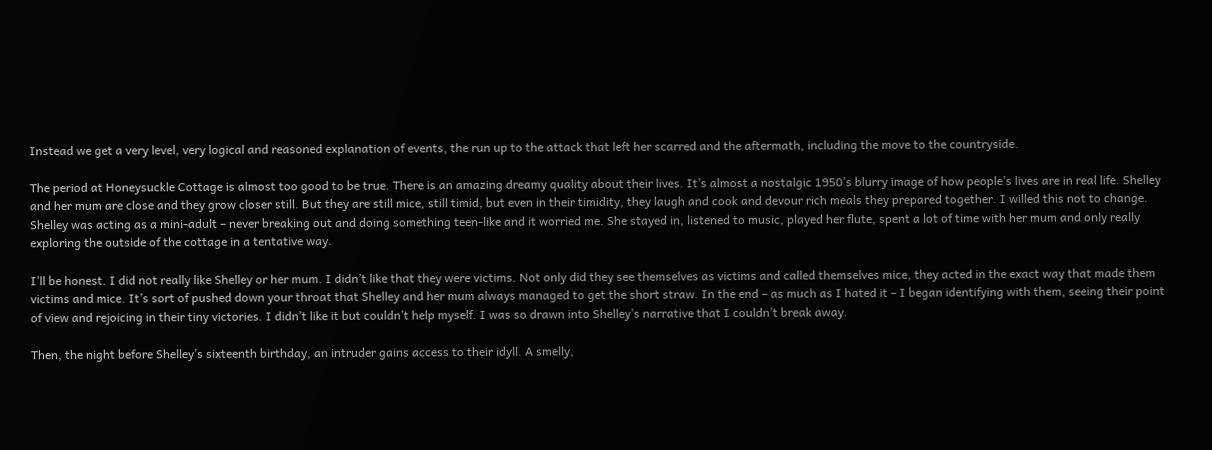Instead we get a very level, very logical and reasoned explanation of events, the run up to the attack that left her scarred and the aftermath, including the move to the countryside.

The period at Honeysuckle Cottage is almost too good to be true. There is an amazing dreamy quality about their lives. It’s almost a nostalgic 1950’s blurry image of how people’s lives are in real life. Shelley and her mum are close and they grow closer still. But they are still mice, still timid, but even in their timidity, they laugh and cook and devour rich meals they prepared together. I willed this not to change. Shelley was acting as a mini-adult – never breaking out and doing something teen-like and it worried me. She stayed in, listened to music, played her flute, spent a lot of time with her mum and only really exploring the outside of the cottage in a tentative way.

I’ll be honest. I did not really like Shelley or her mum. I didn’t like that they were victims. Not only did they see themselves as victims and called themselves mice, they acted in the exact way that made them victims and mice. It’s sort of pushed down your throat that Shelley and her mum always managed to get the short straw. In the end – as much as I hated it – I began identifying with them, seeing their point of view and rejoicing in their tiny victories. I didn’t like it but couldn’t help myself. I was so drawn into Shelley’s narrative that I couldn’t break away.

Then, the night before Shelley’s sixteenth birthday, an intruder gains access to their idyll. A smelly,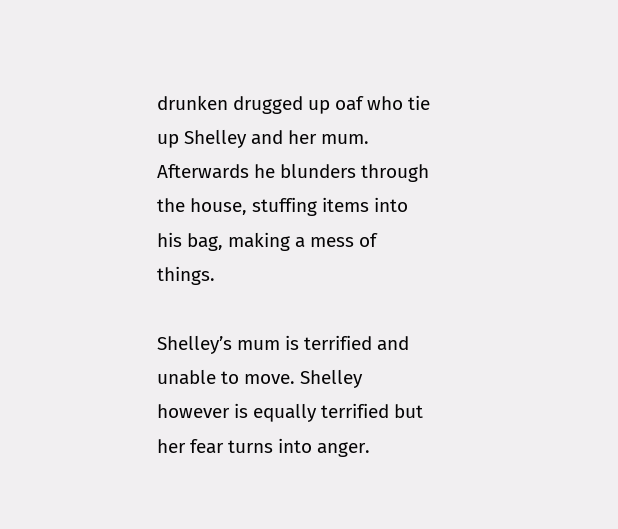drunken drugged up oaf who tie up Shelley and her mum. Afterwards he blunders through the house, stuffing items into his bag, making a mess of things.

Shelley’s mum is terrified and unable to move. Shelley however is equally terrified but her fear turns into anger.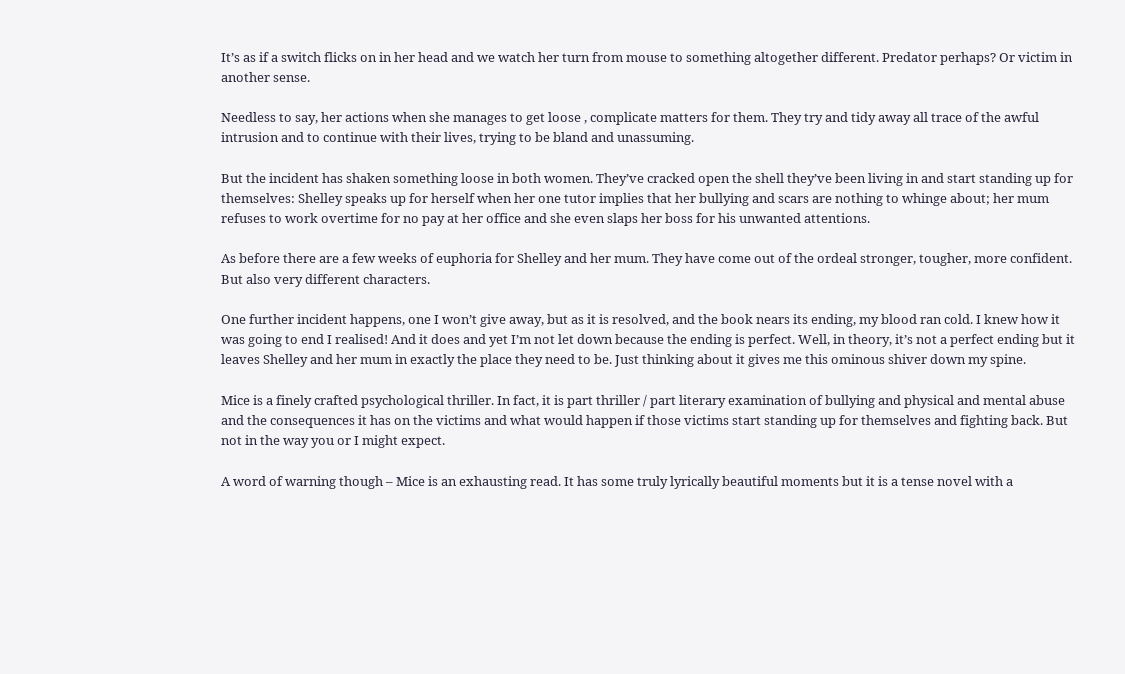It’s as if a switch flicks on in her head and we watch her turn from mouse to something altogether different. Predator perhaps? Or victim in another sense.

Needless to say, her actions when she manages to get loose , complicate matters for them. They try and tidy away all trace of the awful intrusion and to continue with their lives, trying to be bland and unassuming.

But the incident has shaken something loose in both women. They’ve cracked open the shell they’ve been living in and start standing up for themselves: Shelley speaks up for herself when her one tutor implies that her bullying and scars are nothing to whinge about; her mum refuses to work overtime for no pay at her office and she even slaps her boss for his unwanted attentions.

As before there are a few weeks of euphoria for Shelley and her mum. They have come out of the ordeal stronger, tougher, more confident. But also very different characters.

One further incident happens, one I won’t give away, but as it is resolved, and the book nears its ending, my blood ran cold. I knew how it was going to end I realised! And it does and yet I’m not let down because the ending is perfect. Well, in theory, it’s not a perfect ending but it leaves Shelley and her mum in exactly the place they need to be. Just thinking about it gives me this ominous shiver down my spine.

Mice is a finely crafted psychological thriller. In fact, it is part thriller / part literary examination of bullying and physical and mental abuse and the consequences it has on the victims and what would happen if those victims start standing up for themselves and fighting back. But not in the way you or I might expect.

A word of warning though – Mice is an exhausting read. It has some truly lyrically beautiful moments but it is a tense novel with a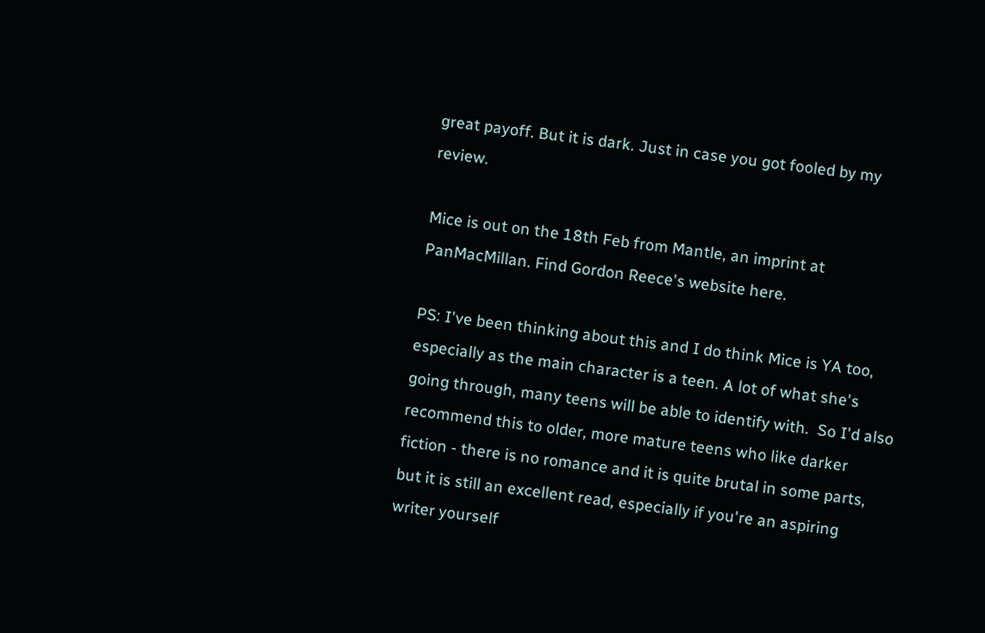great payoff. But it is dark. Just in case you got fooled by my review.

Mice is out on the 18th Feb from Mantle, an imprint at PanMacMillan. Find Gordon Reece's website here.

PS: I've been thinking about this and I do think Mice is YA too, especially as the main character is a teen. A lot of what she's going through, many teens will be able to identify with.  So I'd also recommend this to older, more mature teens who like darker fiction - there is no romance and it is quite brutal in some parts, but it is still an excellent read, especially if you're an aspiring writer yourself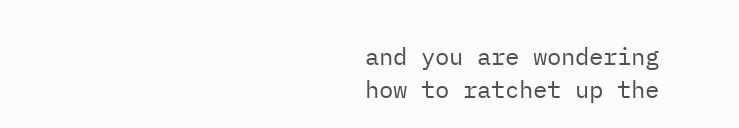and you are wondering how to ratchet up the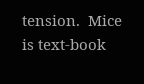tension.  Mice is text-book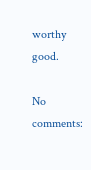worthy good.

No comments: